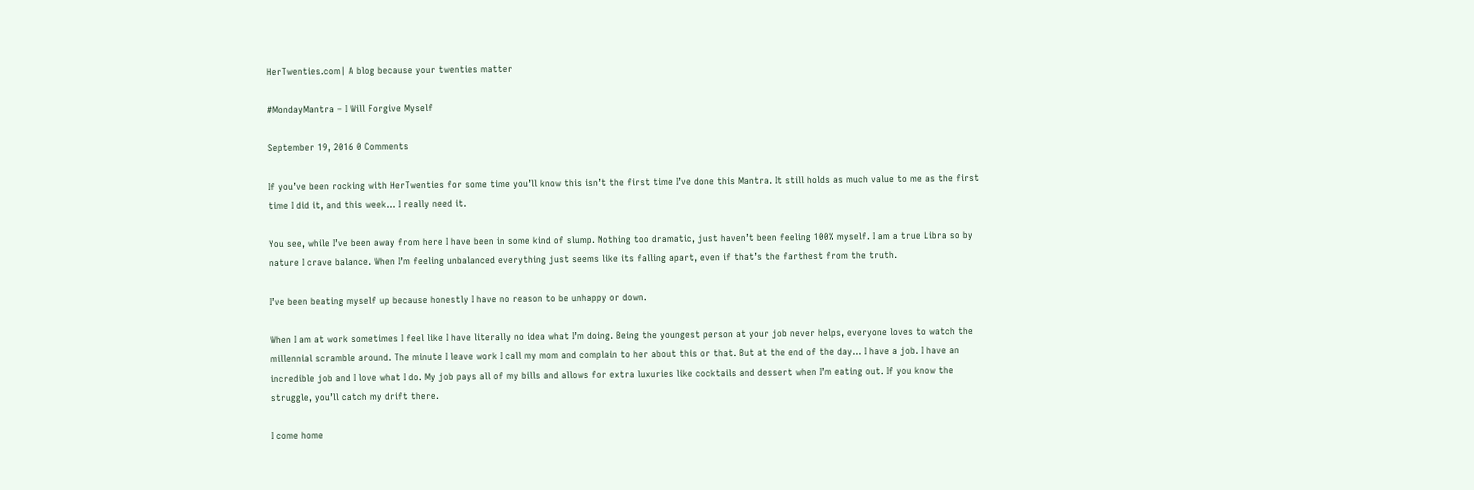HerTwenties.com| A blog because your twenties matter

#MondayMantra – I Will Forgive Myself

September 19, 2016 0 Comments

If you’ve been rocking with HerTwenties for some time you’ll know this isn’t the first time I’ve done this Mantra. It still holds as much value to me as the first time I did it, and this week… I really need it.

You see, while I’ve been away from here I have been in some kind of slump. Nothing too dramatic, just haven’t been feeling 100% myself. I am a true Libra so by nature I crave balance. When I’m feeling unbalanced everything just seems like its falling apart, even if that’s the farthest from the truth.

I’ve been beating myself up because honestly I have no reason to be unhappy or down.

When I am at work sometimes I feel like I have literally no idea what I’m doing. Being the youngest person at your job never helps, everyone loves to watch the millennial scramble around. The minute I leave work I call my mom and complain to her about this or that. But at the end of the day… I have a job. I have an incredible job and I love what I do. My job pays all of my bills and allows for extra luxuries like cocktails and dessert when I’m eating out. If you know the struggle, you’ll catch my drift there.

I come home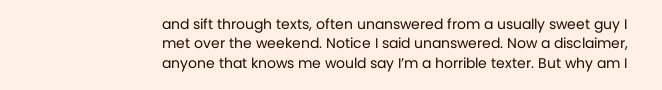and sift through texts, often unanswered from a usually sweet guy I met over the weekend. Notice I said unanswered. Now a disclaimer, anyone that knows me would say I’m a horrible texter. But why am I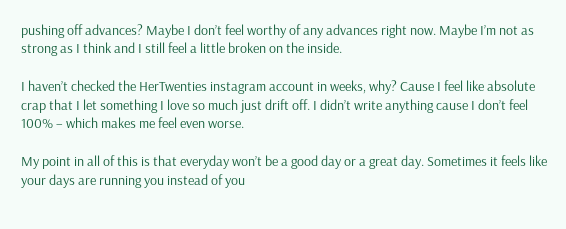pushing off advances? Maybe I don’t feel worthy of any advances right now. Maybe I’m not as strong as I think and I still feel a little broken on the inside.

I haven’t checked the HerTwenties instagram account in weeks, why? Cause I feel like absolute crap that I let something I love so much just drift off. I didn’t write anything cause I don’t feel 100% – which makes me feel even worse.

My point in all of this is that everyday won’t be a good day or a great day. Sometimes it feels like your days are running you instead of you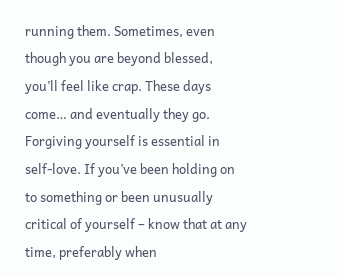running them. Sometimes, even though you are beyond blessed, you’ll feel like crap. These days come… and eventually they go. Forgiving yourself is essential in self-love. If you’ve been holding on to something or been unusually critical of yourself – know that at any time, preferably when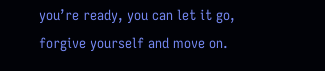you’re ready, you can let it go, forgive yourself and move on.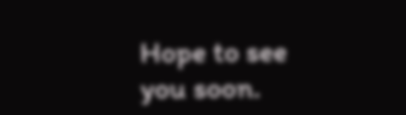Hope to see you soon.